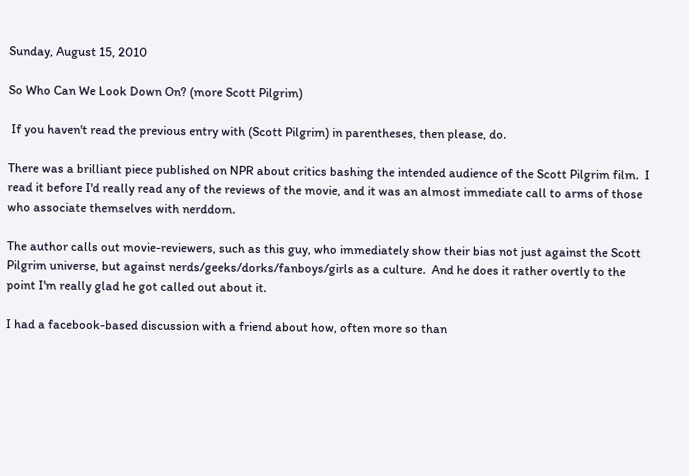Sunday, August 15, 2010

So Who Can We Look Down On? (more Scott Pilgrim)

 If you haven't read the previous entry with (Scott Pilgrim) in parentheses, then please, do.

There was a brilliant piece published on NPR about critics bashing the intended audience of the Scott Pilgrim film.  I read it before I'd really read any of the reviews of the movie, and it was an almost immediate call to arms of those who associate themselves with nerddom.

The author calls out movie-reviewers, such as this guy, who immediately show their bias not just against the Scott Pilgrim universe, but against nerds/geeks/dorks/fanboys/girls as a culture.  And he does it rather overtly to the point I'm really glad he got called out about it.

I had a facebook-based discussion with a friend about how, often more so than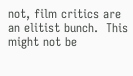not, film critics are an elitist bunch.  This might not be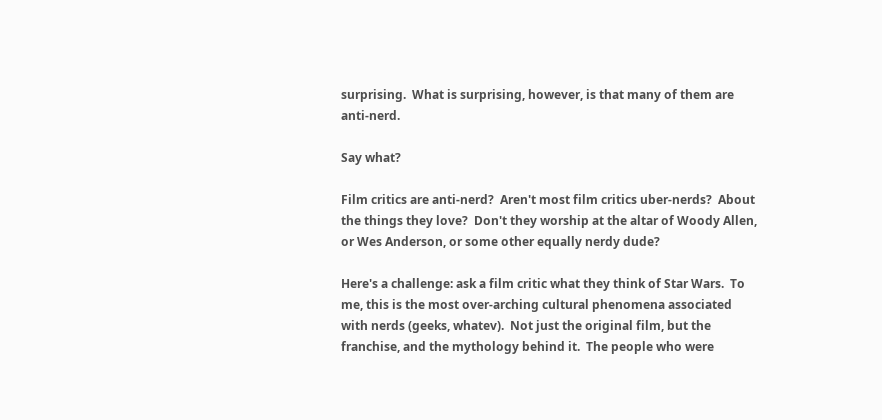surprising.  What is surprising, however, is that many of them are anti-nerd.

Say what?

Film critics are anti-nerd?  Aren't most film critics uber-nerds?  About the things they love?  Don't they worship at the altar of Woody Allen, or Wes Anderson, or some other equally nerdy dude?

Here's a challenge: ask a film critic what they think of Star Wars.  To me, this is the most over-arching cultural phenomena associated with nerds (geeks, whatev).  Not just the original film, but the franchise, and the mythology behind it.  The people who were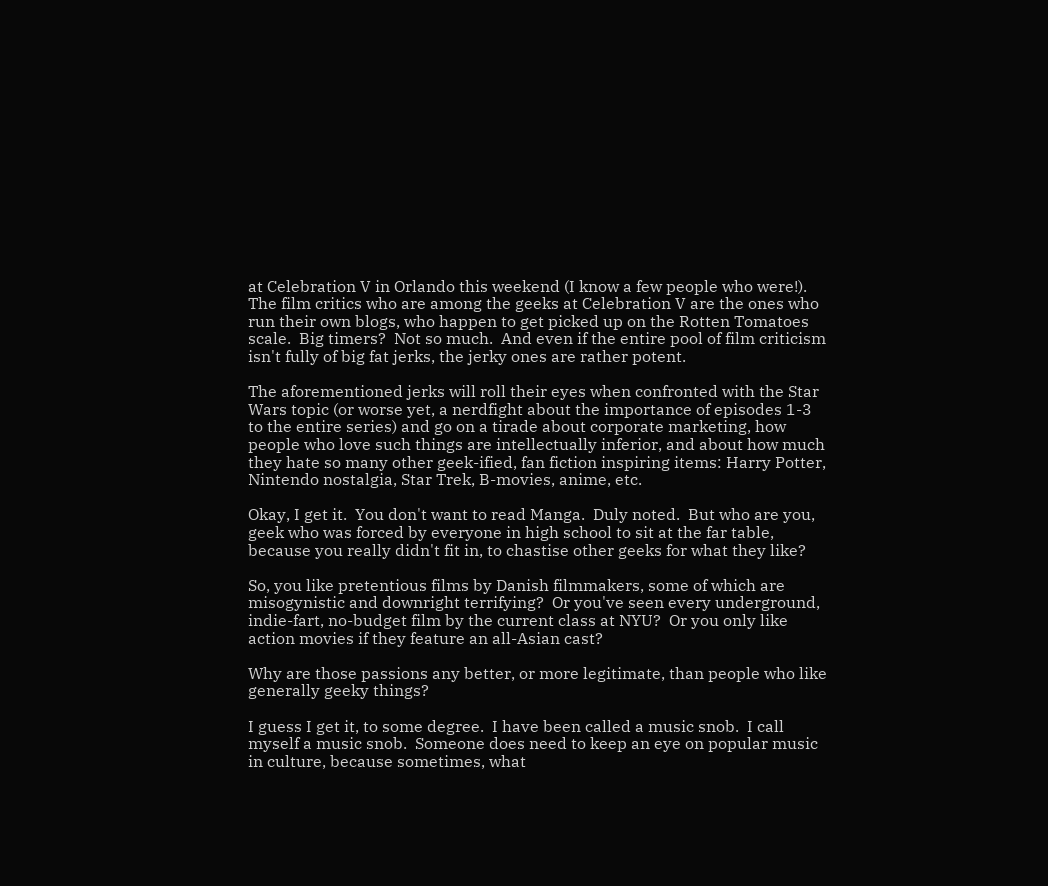at Celebration V in Orlando this weekend (I know a few people who were!).  The film critics who are among the geeks at Celebration V are the ones who run their own blogs, who happen to get picked up on the Rotten Tomatoes scale.  Big timers?  Not so much.  And even if the entire pool of film criticism isn't fully of big fat jerks, the jerky ones are rather potent.

The aforementioned jerks will roll their eyes when confronted with the Star Wars topic (or worse yet, a nerdfight about the importance of episodes 1-3 to the entire series) and go on a tirade about corporate marketing, how people who love such things are intellectually inferior, and about how much they hate so many other geek-ified, fan fiction inspiring items: Harry Potter, Nintendo nostalgia, Star Trek, B-movies, anime, etc.

Okay, I get it.  You don't want to read Manga.  Duly noted.  But who are you, geek who was forced by everyone in high school to sit at the far table, because you really didn't fit in, to chastise other geeks for what they like?

So, you like pretentious films by Danish filmmakers, some of which are misogynistic and downright terrifying?  Or you've seen every underground, indie-fart, no-budget film by the current class at NYU?  Or you only like action movies if they feature an all-Asian cast?

Why are those passions any better, or more legitimate, than people who like generally geeky things?

I guess I get it, to some degree.  I have been called a music snob.  I call myself a music snob.  Someone does need to keep an eye on popular music in culture, because sometimes, what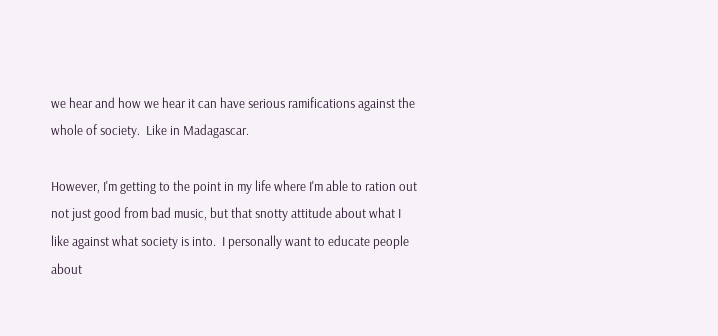we hear and how we hear it can have serious ramifications against the whole of society.  Like in Madagascar.

However, I'm getting to the point in my life where I'm able to ration out not just good from bad music, but that snotty attitude about what I like against what society is into.  I personally want to educate people about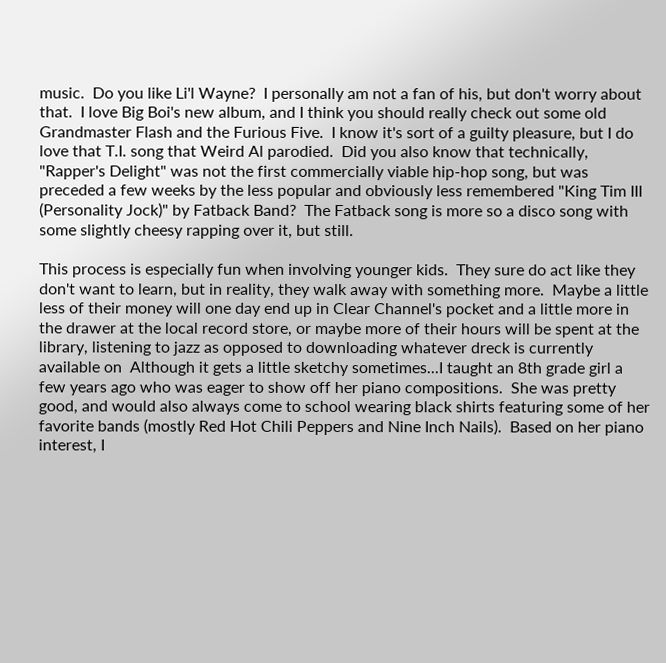music.  Do you like Li'l Wayne?  I personally am not a fan of his, but don't worry about that.  I love Big Boi's new album, and I think you should really check out some old Grandmaster Flash and the Furious Five.  I know it's sort of a guilty pleasure, but I do love that T.I. song that Weird Al parodied.  Did you also know that technically, "Rapper's Delight" was not the first commercially viable hip-hop song, but was preceded a few weeks by the less popular and obviously less remembered "King Tim III (Personality Jock)" by Fatback Band?  The Fatback song is more so a disco song with some slightly cheesy rapping over it, but still.

This process is especially fun when involving younger kids.  They sure do act like they don't want to learn, but in reality, they walk away with something more.  Maybe a little less of their money will one day end up in Clear Channel's pocket and a little more in the drawer at the local record store, or maybe more of their hours will be spent at the library, listening to jazz as opposed to downloading whatever dreck is currently available on  Although it gets a little sketchy sometimes...I taught an 8th grade girl a few years ago who was eager to show off her piano compositions.  She was pretty good, and would also always come to school wearing black shirts featuring some of her favorite bands (mostly Red Hot Chili Peppers and Nine Inch Nails).  Based on her piano interest, I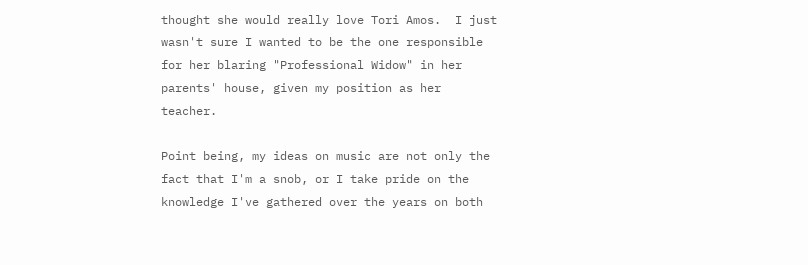thought she would really love Tori Amos.  I just wasn't sure I wanted to be the one responsible for her blaring "Professional Widow" in her parents' house, given my position as her teacher.

Point being, my ideas on music are not only the fact that I'm a snob, or I take pride on the knowledge I've gathered over the years on both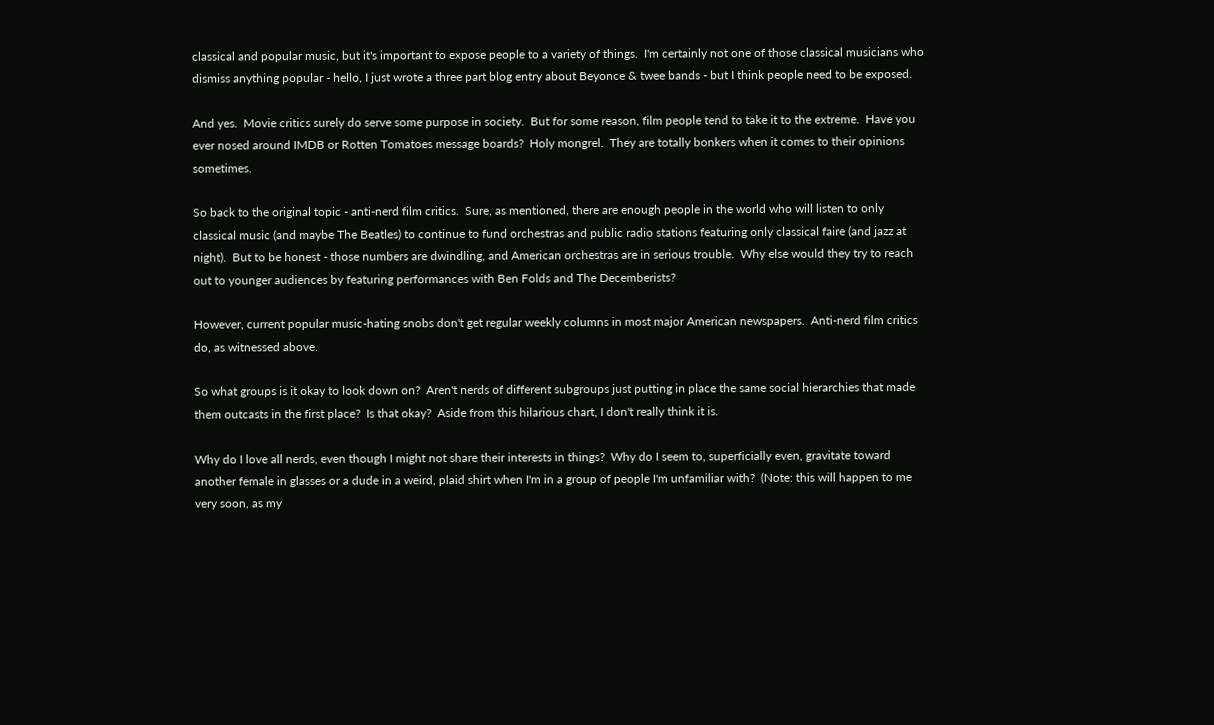classical and popular music, but it's important to expose people to a variety of things.  I'm certainly not one of those classical musicians who dismiss anything popular - hello, I just wrote a three part blog entry about Beyonce & twee bands - but I think people need to be exposed.

And yes.  Movie critics surely do serve some purpose in society.  But for some reason, film people tend to take it to the extreme.  Have you ever nosed around IMDB or Rotten Tomatoes message boards?  Holy mongrel.  They are totally bonkers when it comes to their opinions sometimes.

So back to the original topic - anti-nerd film critics.  Sure, as mentioned, there are enough people in the world who will listen to only classical music (and maybe The Beatles) to continue to fund orchestras and public radio stations featuring only classical faire (and jazz at night).  But to be honest - those numbers are dwindling, and American orchestras are in serious trouble.  Why else would they try to reach out to younger audiences by featuring performances with Ben Folds and The Decemberists?

However, current popular music-hating snobs don't get regular weekly columns in most major American newspapers.  Anti-nerd film critics do, as witnessed above.

So what groups is it okay to look down on?  Aren't nerds of different subgroups just putting in place the same social hierarchies that made them outcasts in the first place?  Is that okay?  Aside from this hilarious chart, I don't really think it is.

Why do I love all nerds, even though I might not share their interests in things?  Why do I seem to, superficially even, gravitate toward another female in glasses or a dude in a weird, plaid shirt when I'm in a group of people I'm unfamiliar with?  (Note: this will happen to me very soon, as my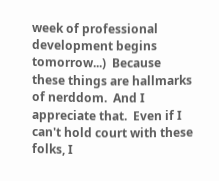week of professional development begins tomorrow...)  Because these things are hallmarks of nerddom.  And I appreciate that.  Even if I can't hold court with these folks, I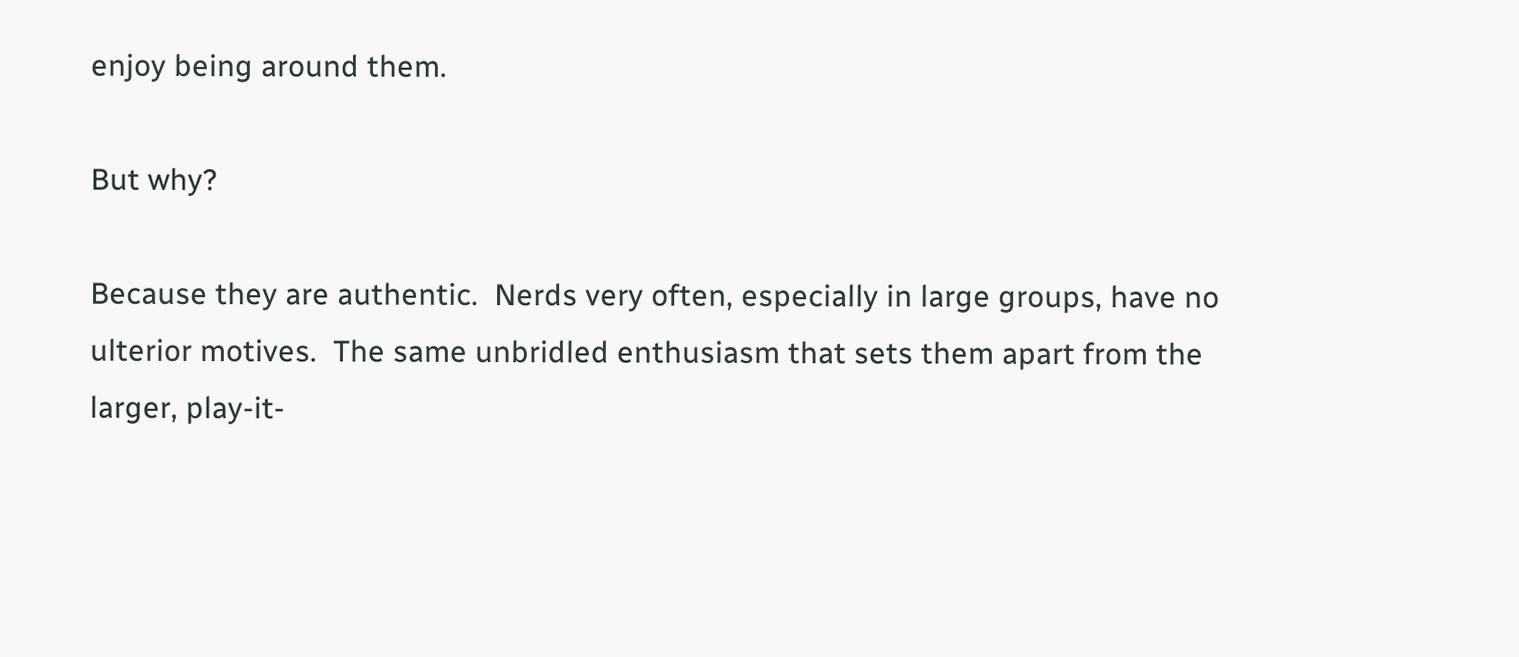enjoy being around them.

But why?

Because they are authentic.  Nerds very often, especially in large groups, have no ulterior motives.  The same unbridled enthusiasm that sets them apart from the larger, play-it-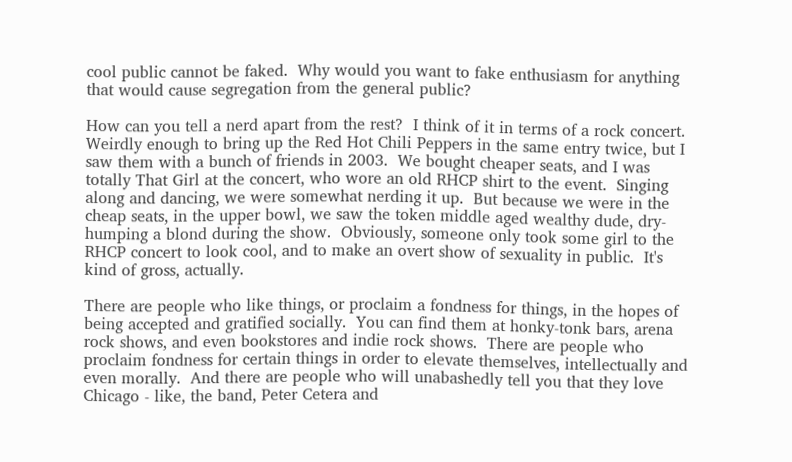cool public cannot be faked.  Why would you want to fake enthusiasm for anything that would cause segregation from the general public?

How can you tell a nerd apart from the rest?  I think of it in terms of a rock concert.  Weirdly enough to bring up the Red Hot Chili Peppers in the same entry twice, but I saw them with a bunch of friends in 2003.  We bought cheaper seats, and I was totally That Girl at the concert, who wore an old RHCP shirt to the event.  Singing along and dancing, we were somewhat nerding it up.  But because we were in the cheap seats, in the upper bowl, we saw the token middle aged wealthy dude, dry-humping a blond during the show.  Obviously, someone only took some girl to the RHCP concert to look cool, and to make an overt show of sexuality in public.  It's kind of gross, actually.

There are people who like things, or proclaim a fondness for things, in the hopes of being accepted and gratified socially.  You can find them at honky-tonk bars, arena rock shows, and even bookstores and indie rock shows.  There are people who proclaim fondness for certain things in order to elevate themselves, intellectually and even morally.  And there are people who will unabashedly tell you that they love Chicago - like, the band, Peter Cetera and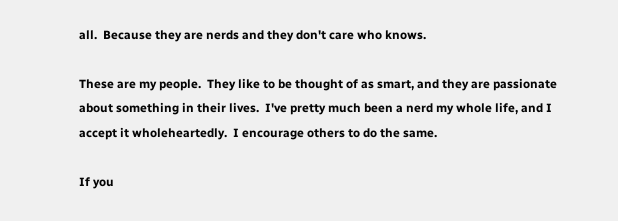all.  Because they are nerds and they don't care who knows.

These are my people.  They like to be thought of as smart, and they are passionate about something in their lives.  I've pretty much been a nerd my whole life, and I accept it wholeheartedly.  I encourage others to do the same.

If you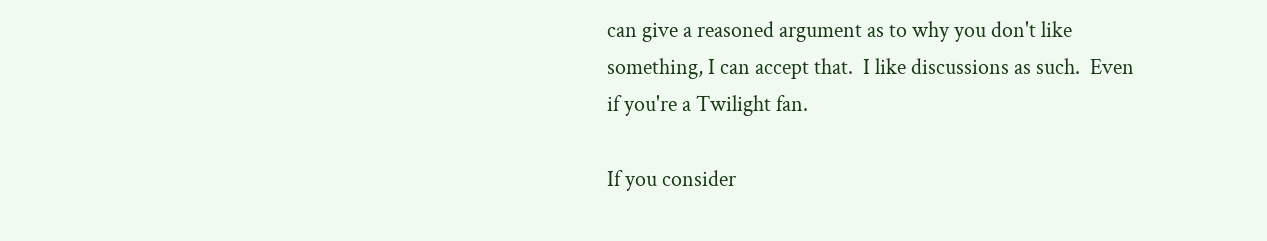can give a reasoned argument as to why you don't like something, I can accept that.  I like discussions as such.  Even if you're a Twilight fan.

If you consider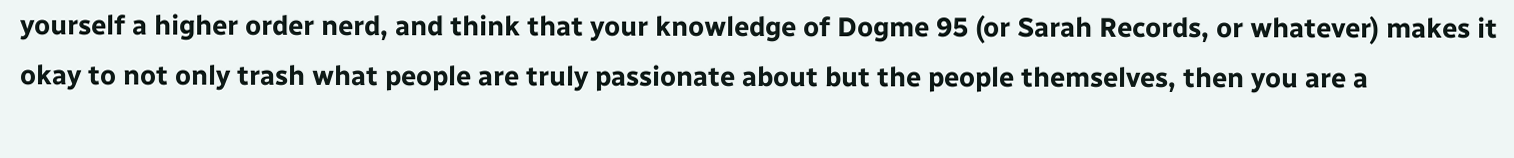yourself a higher order nerd, and think that your knowledge of Dogme 95 (or Sarah Records, or whatever) makes it okay to not only trash what people are truly passionate about but the people themselves, then you are a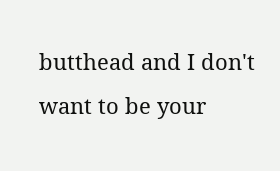butthead and I don't want to be your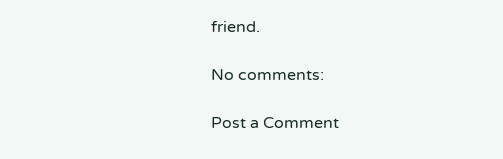friend.

No comments:

Post a Comment